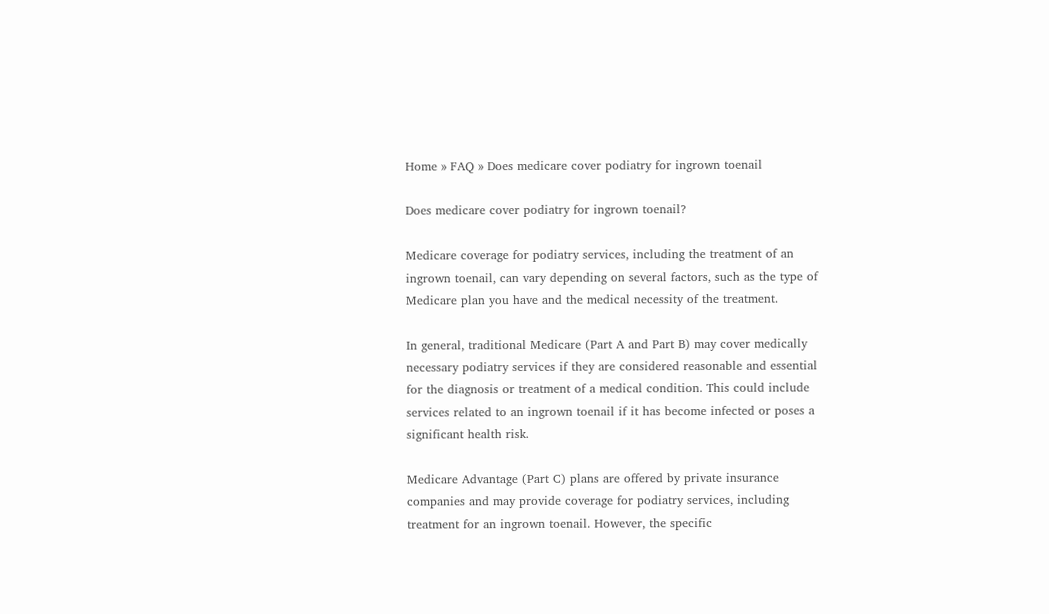Home » FAQ » Does medicare cover podiatry for ingrown toenail

Does medicare cover podiatry for ingrown toenail?

Medicare coverage for podiatry services, including the treatment of an ingrown toenail, can vary depending on several factors, such as the type of Medicare plan you have and the medical necessity of the treatment.

In general, traditional Medicare (Part A and Part B) may cover medically necessary podiatry services if they are considered reasonable and essential for the diagnosis or treatment of a medical condition. This could include services related to an ingrown toenail if it has become infected or poses a significant health risk.

Medicare Advantage (Part C) plans are offered by private insurance companies and may provide coverage for podiatry services, including treatment for an ingrown toenail. However, the specific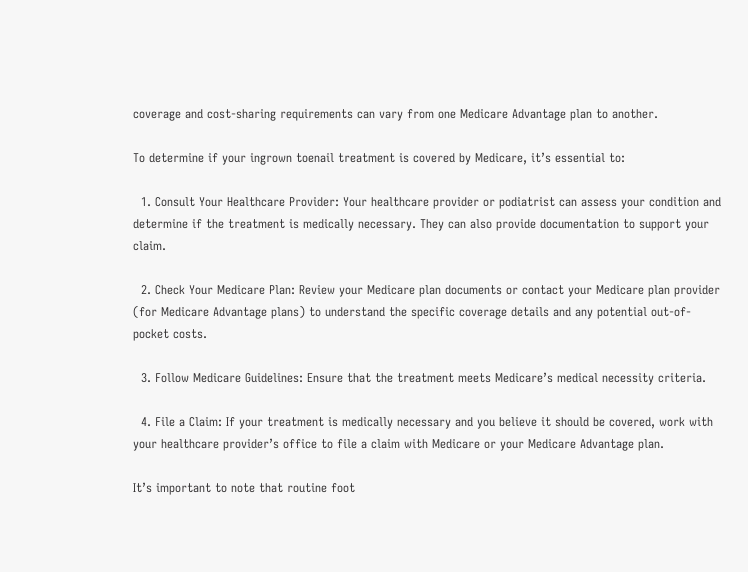coverage and cost-sharing requirements can vary from one Medicare Advantage plan to another.

To determine if your ingrown toenail treatment is covered by Medicare, it’s essential to:

  1. Consult Your Healthcare Provider: Your healthcare provider or podiatrist can assess your condition and determine if the treatment is medically necessary. They can also provide documentation to support your claim.

  2. Check Your Medicare Plan: Review your Medicare plan documents or contact your Medicare plan provider (for Medicare Advantage plans) to understand the specific coverage details and any potential out-of-pocket costs.

  3. Follow Medicare Guidelines: Ensure that the treatment meets Medicare’s medical necessity criteria.

  4. File a Claim: If your treatment is medically necessary and you believe it should be covered, work with your healthcare provider’s office to file a claim with Medicare or your Medicare Advantage plan.

It’s important to note that routine foot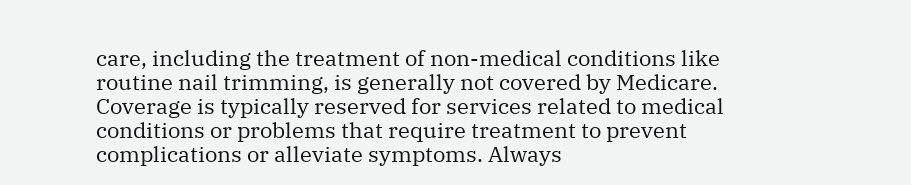care, including the treatment of non-medical conditions like routine nail trimming, is generally not covered by Medicare. Coverage is typically reserved for services related to medical conditions or problems that require treatment to prevent complications or alleviate symptoms. Always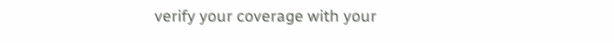verify your coverage with your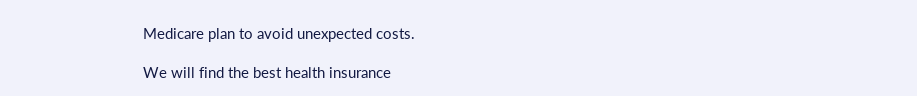Medicare plan to avoid unexpected costs.

We will find the best health insurance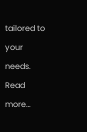tailored to your needs. Read more…